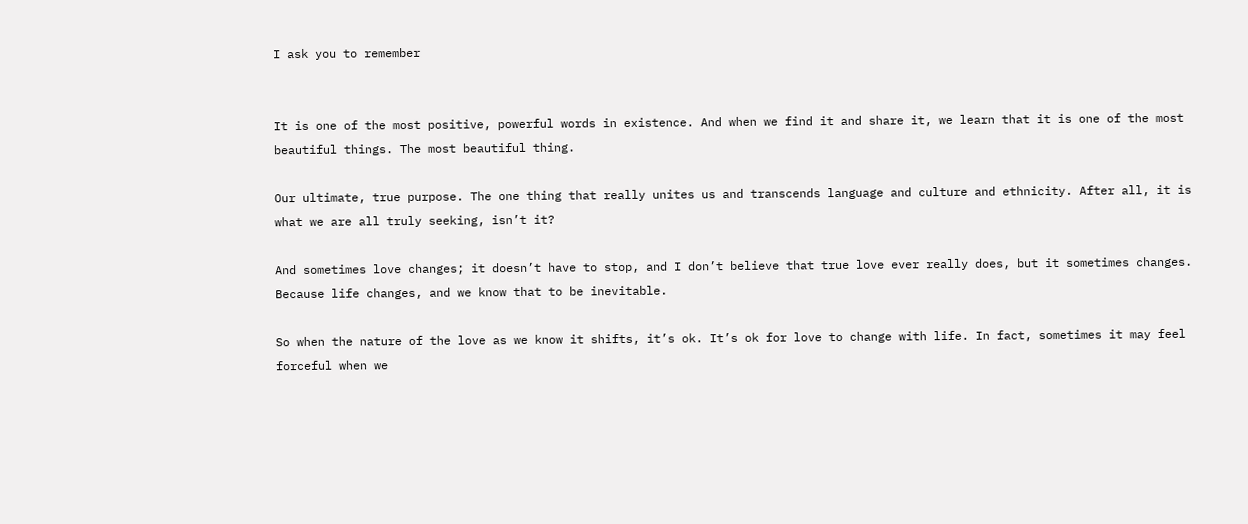I ask you to remember


It is one of the most positive, powerful words in existence. And when we find it and share it, we learn that it is one of the most beautiful things. The most beautiful thing.

Our ultimate, true purpose. The one thing that really unites us and transcends language and culture and ethnicity. After all, it is what we are all truly seeking, isn’t it?

And sometimes love changes; it doesn’t have to stop, and I don’t believe that true love ever really does, but it sometimes changes. Because life changes, and we know that to be inevitable.

So when the nature of the love as we know it shifts, it’s ok. It’s ok for love to change with life. In fact, sometimes it may feel forceful when we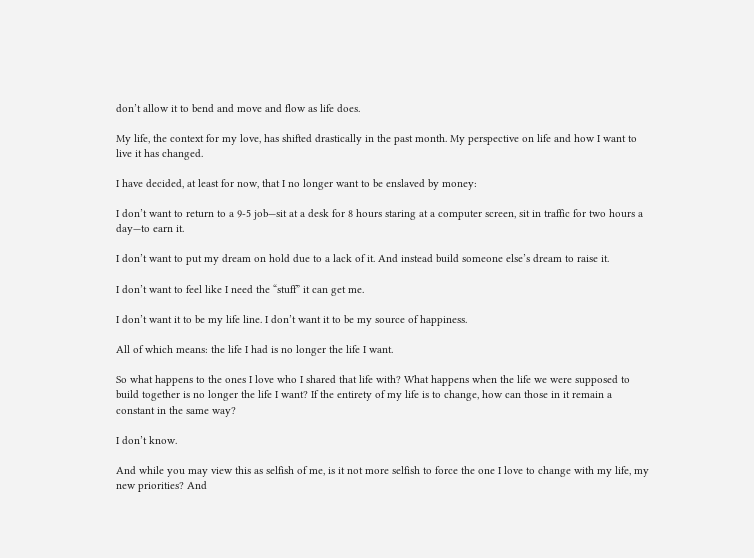don’t allow it to bend and move and flow as life does.

My life, the context for my love, has shifted drastically in the past month. My perspective on life and how I want to live it has changed.

I have decided, at least for now, that I no longer want to be enslaved by money:

I don’t want to return to a 9-5 job—sit at a desk for 8 hours staring at a computer screen, sit in traffic for two hours a day—to earn it.

I don’t want to put my dream on hold due to a lack of it. And instead build someone else’s dream to raise it.

I don’t want to feel like I need the “stuff” it can get me.

I don’t want it to be my life line. I don’t want it to be my source of happiness.

All of which means: the life I had is no longer the life I want.

So what happens to the ones I love who I shared that life with? What happens when the life we were supposed to build together is no longer the life I want? If the entirety of my life is to change, how can those in it remain a constant in the same way?

I don’t know.

And while you may view this as selfish of me, is it not more selfish to force the one I love to change with my life, my new priorities? And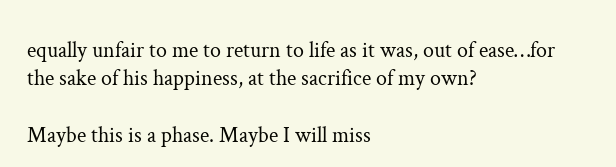equally unfair to me to return to life as it was, out of ease…for the sake of his happiness, at the sacrifice of my own?

Maybe this is a phase. Maybe I will miss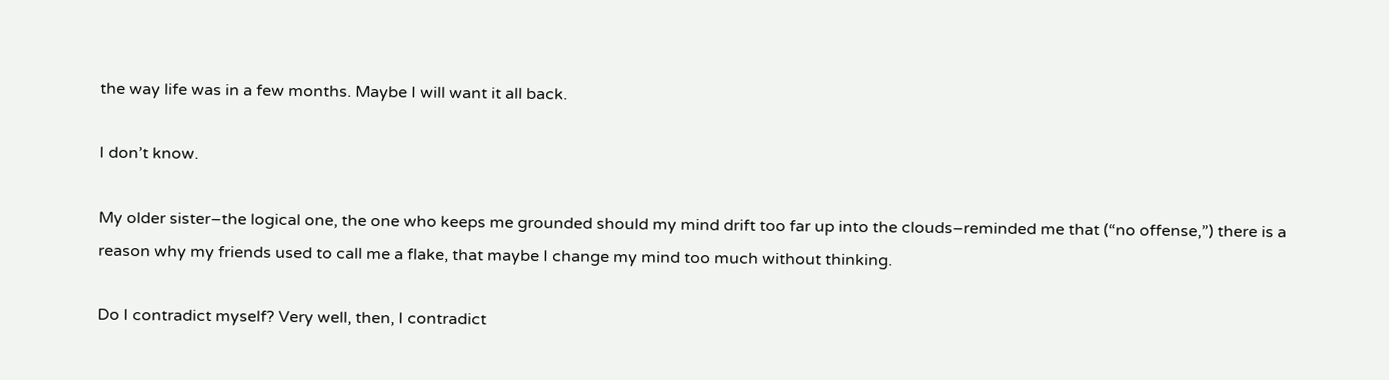the way life was in a few months. Maybe I will want it all back.

I don’t know.

My older sister–the logical one, the one who keeps me grounded should my mind drift too far up into the clouds–reminded me that (“no offense,”) there is a reason why my friends used to call me a flake, that maybe I change my mind too much without thinking.

Do I contradict myself? Very well, then, I contradict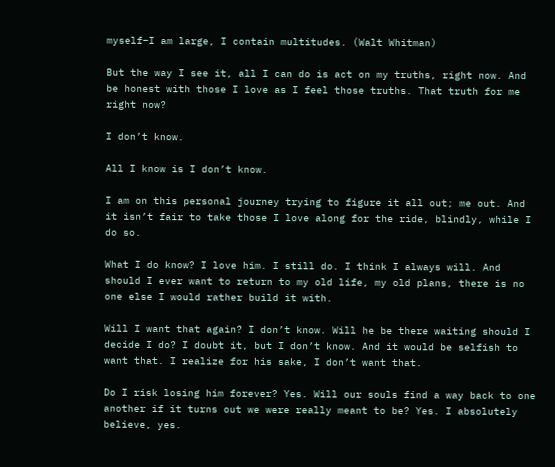myself–I am large, I contain multitudes. (Walt Whitman)

But the way I see it, all I can do is act on my truths, right now. And be honest with those I love as I feel those truths. That truth for me right now?

I don’t know.

All I know is I don’t know.

I am on this personal journey trying to figure it all out; me out. And it isn’t fair to take those I love along for the ride, blindly, while I do so.

What I do know? I love him. I still do. I think I always will. And should I ever want to return to my old life, my old plans, there is no one else I would rather build it with.

Will I want that again? I don’t know. Will he be there waiting should I decide I do? I doubt it, but I don’t know. And it would be selfish to want that. I realize for his sake, I don’t want that.

Do I risk losing him forever? Yes. Will our souls find a way back to one another if it turns out we were really meant to be? Yes. I absolutely believe, yes.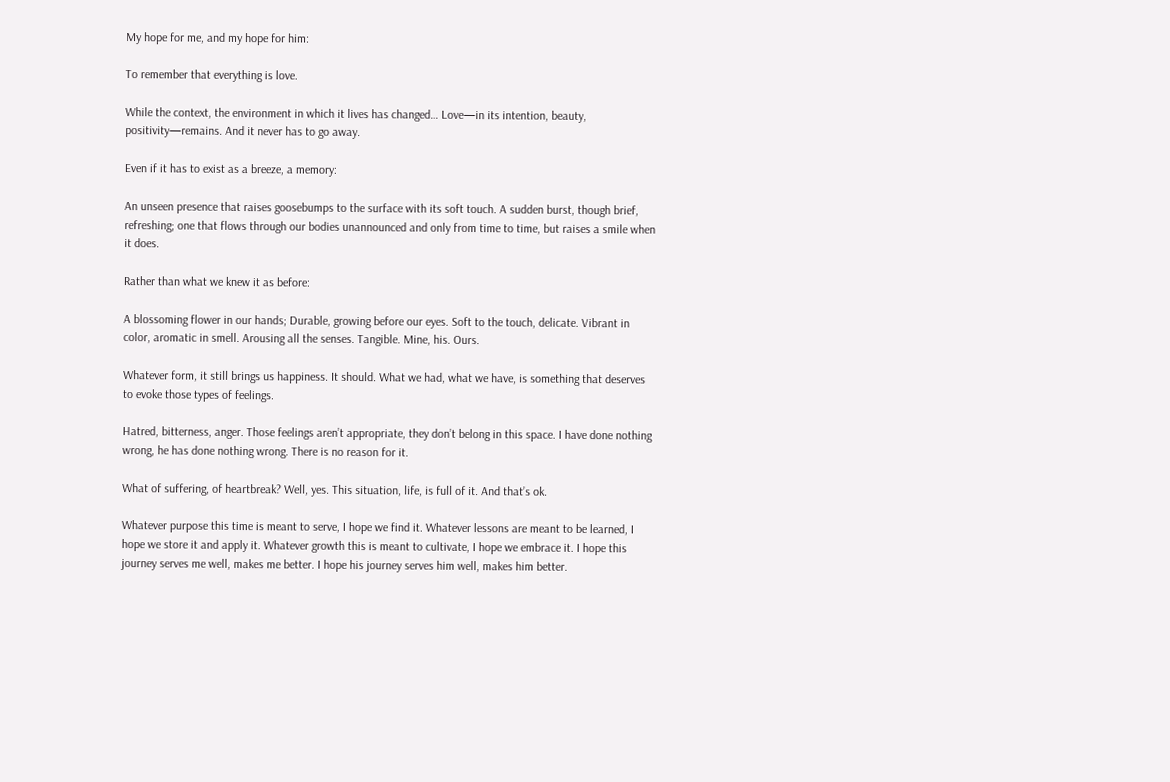My hope for me, and my hope for him:

To remember that everything is love.

While the context, the environment in which it lives has changed… Love—in its intention, beauty, positivity—remains. And it never has to go away.

Even if it has to exist as a breeze, a memory:

An unseen presence that raises goosebumps to the surface with its soft touch. A sudden burst, though brief, refreshing; one that flows through our bodies unannounced and only from time to time, but raises a smile when it does.

Rather than what we knew it as before:

A blossoming flower in our hands; Durable, growing before our eyes. Soft to the touch, delicate. Vibrant in color, aromatic in smell. Arousing all the senses. Tangible. Mine, his. Ours.

Whatever form, it still brings us happiness. It should. What we had, what we have, is something that deserves to evoke those types of feelings.

Hatred, bitterness, anger. Those feelings aren’t appropriate, they don’t belong in this space. I have done nothing wrong, he has done nothing wrong. There is no reason for it.

What of suffering, of heartbreak? Well, yes. This situation, life, is full of it. And that’s ok.

Whatever purpose this time is meant to serve, I hope we find it. Whatever lessons are meant to be learned, I hope we store it and apply it. Whatever growth this is meant to cultivate, I hope we embrace it. I hope this journey serves me well, makes me better. I hope his journey serves him well, makes him better.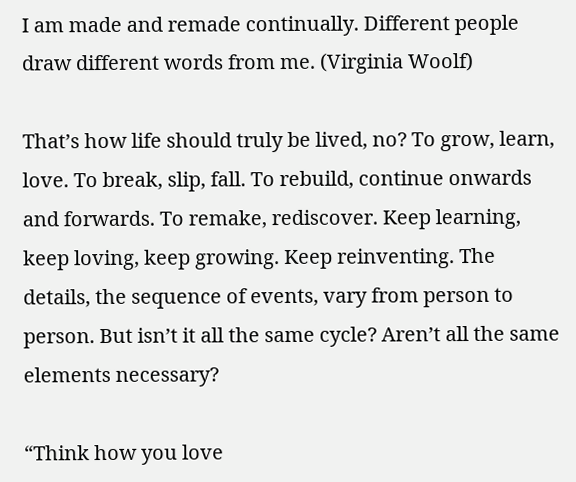I am made and remade continually. Different people draw different words from me. (Virginia Woolf)

That’s how life should truly be lived, no? To grow, learn, love. To break, slip, fall. To rebuild, continue onwards and forwards. To remake, rediscover. Keep learning, keep loving, keep growing. Keep reinventing. The details, the sequence of events, vary from person to person. But isn’t it all the same cycle? Aren’t all the same elements necessary?

“Think how you love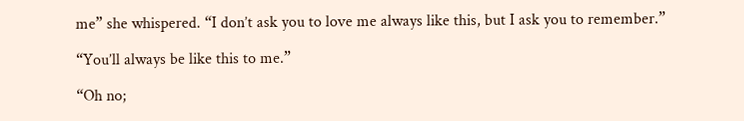me” she whispered. “I don’t ask you to love me always like this, but I ask you to remember.”

“You’ll always be like this to me.”

“Oh no;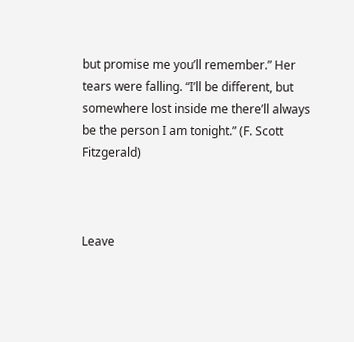but promise me you’ll remember.” Her tears were falling. “I’ll be different, but somewhere lost inside me there’ll always be the person I am tonight.” (F. Scott Fitzgerald)



Leave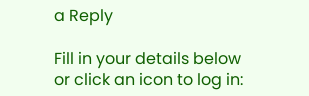a Reply

Fill in your details below or click an icon to log in: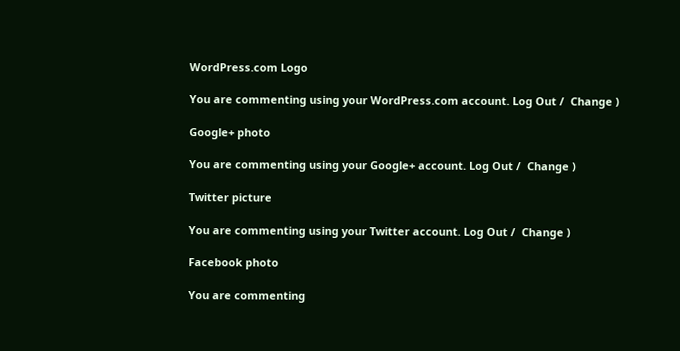WordPress.com Logo

You are commenting using your WordPress.com account. Log Out /  Change )

Google+ photo

You are commenting using your Google+ account. Log Out /  Change )

Twitter picture

You are commenting using your Twitter account. Log Out /  Change )

Facebook photo

You are commenting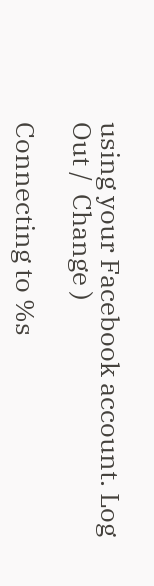using your Facebook account. Log Out /  Change )

Connecting to %s